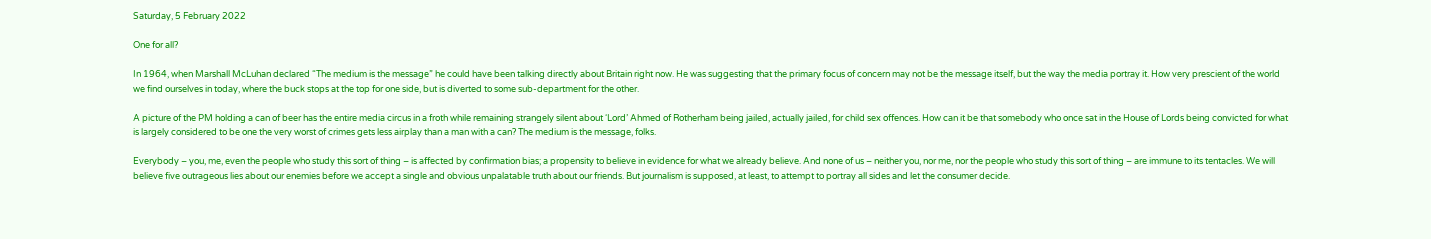Saturday, 5 February 2022

One for all?

In 1964, when Marshall McLuhan declared “The medium is the message” he could have been talking directly about Britain right now. He was suggesting that the primary focus of concern may not be the message itself, but the way the media portray it. How very prescient of the world we find ourselves in today, where the buck stops at the top for one side, but is diverted to some sub-department for the other.

A picture of the PM holding a can of beer has the entire media circus in a froth while remaining strangely silent about ‘Lord’ Ahmed of Rotherham being jailed, actually jailed, for child sex offences. How can it be that somebody who once sat in the House of Lords being convicted for what is largely considered to be one the very worst of crimes gets less airplay than a man with a can? The medium is the message, folks.

Everybody – you, me, even the people who study this sort of thing – is affected by confirmation bias; a propensity to believe in evidence for what we already believe. And none of us – neither you, nor me, nor the people who study this sort of thing – are immune to its tentacles. We will believe five outrageous lies about our enemies before we accept a single and obvious unpalatable truth about our friends. But journalism is supposed, at least, to attempt to portray all sides and let the consumer decide.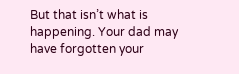But that isn’t what is happening. Your dad may have forgotten your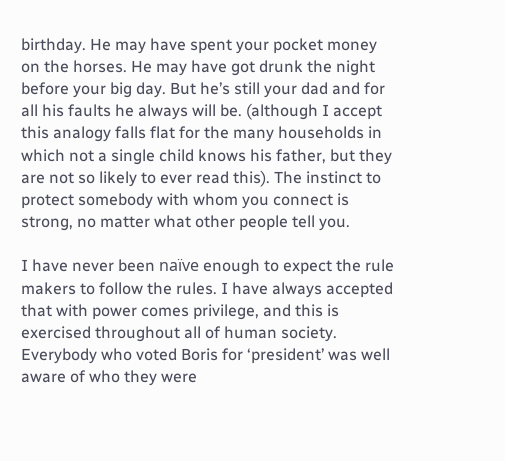birthday. He may have spent your pocket money on the horses. He may have got drunk the night before your big day. But he’s still your dad and for all his faults he always will be. (although I accept this analogy falls flat for the many households in which not a single child knows his father, but they are not so likely to ever read this). The instinct to protect somebody with whom you connect is strong, no matter what other people tell you.

I have never been naïve enough to expect the rule makers to follow the rules. I have always accepted that with power comes privilege, and this is exercised throughout all of human society. Everybody who voted Boris for ‘president’ was well aware of who they were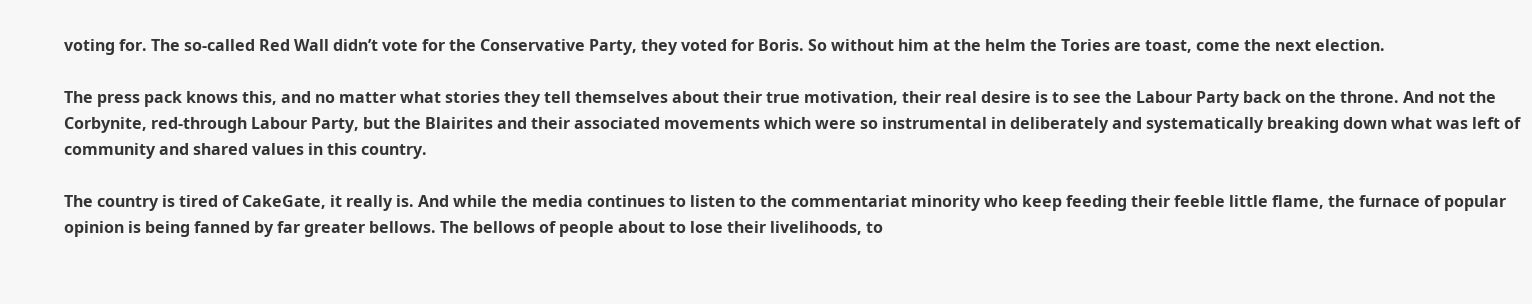voting for. The so-called Red Wall didn’t vote for the Conservative Party, they voted for Boris. So without him at the helm the Tories are toast, come the next election.

The press pack knows this, and no matter what stories they tell themselves about their true motivation, their real desire is to see the Labour Party back on the throne. And not the Corbynite, red-through Labour Party, but the Blairites and their associated movements which were so instrumental in deliberately and systematically breaking down what was left of community and shared values in this country.

The country is tired of CakeGate, it really is. And while the media continues to listen to the commentariat minority who keep feeding their feeble little flame, the furnace of popular opinion is being fanned by far greater bellows. The bellows of people about to lose their livelihoods, to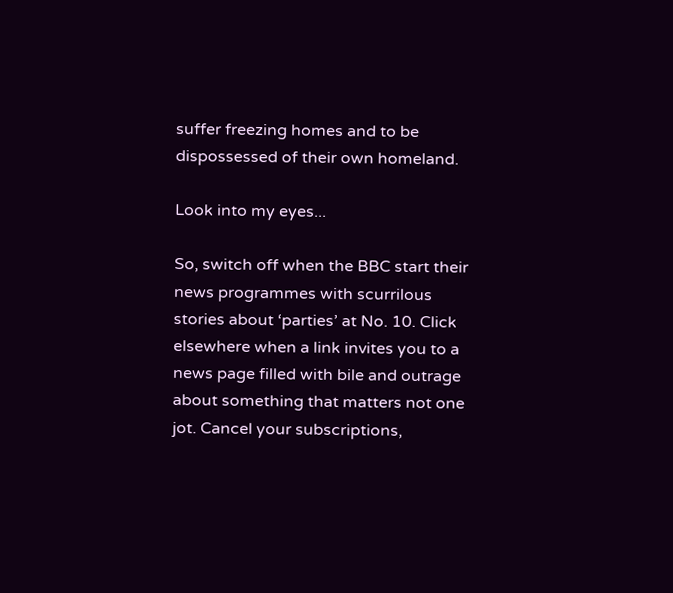suffer freezing homes and to be dispossessed of their own homeland.

Look into my eyes...

So, switch off when the BBC start their news programmes with scurrilous stories about ‘parties’ at No. 10. Click elsewhere when a link invites you to a news page filled with bile and outrage about something that matters not one jot. Cancel your subscriptions,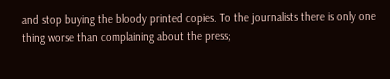and stop buying the bloody printed copies. To the journalists there is only one thing worse than complaining about the press;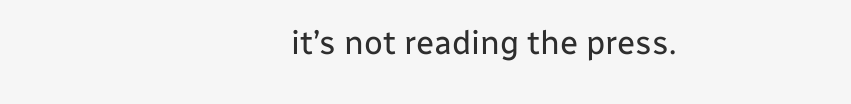it’s not reading the press.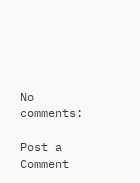No comments:

Post a Comment